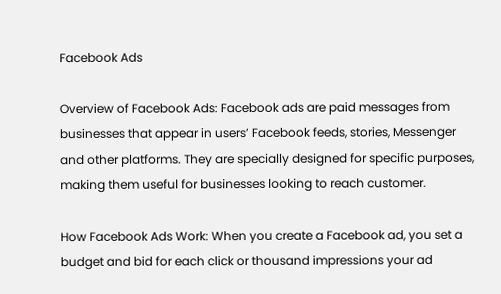Facebook Ads

Overview of Facebook Ads: Facebook ads are paid messages from businesses that appear in users’ Facebook feeds, stories, Messenger and other platforms. They are specially designed for specific purposes, making them useful for businesses looking to reach customer.

How Facebook Ads Work: When you create a Facebook ad, you set a budget and bid for each click or thousand impressions your ad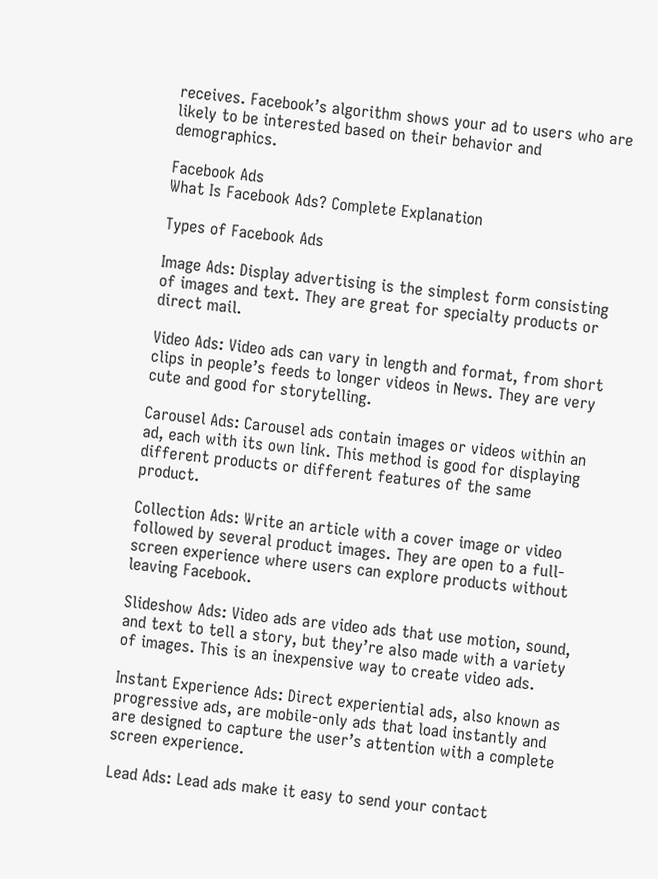receives. Facebook’s algorithm shows your ad to users who are likely to be interested based on their behavior and demographics.

Facebook Ads
What Is Facebook Ads? Complete Explanation

Types of Facebook Ads

Image Ads: Display advertising is the simplest form consisting of images and text. They are great for specialty products or direct mail.

Video Ads: Video ads can vary in length and format, from short clips in people’s feeds to longer videos in News. They are very cute and good for storytelling.

Carousel Ads: Carousel ads contain images or videos within an ad, each with its own link. This method is good for displaying different products or different features of the same product.

Collection Ads: Write an article with a cover image or video followed by several product images. They are open to a full-screen experience where users can explore products without leaving Facebook.

Slideshow Ads: Video ads are video ads that use motion, sound, and text to tell a story, but they’re also made with a variety of images. This is an inexpensive way to create video ads.

Instant Experience Ads: Direct experiential ads, also known as progressive ads, are mobile-only ads that load instantly and are designed to capture the user’s attention with a complete screen experience.

Lead Ads: Lead ads make it easy to send your contact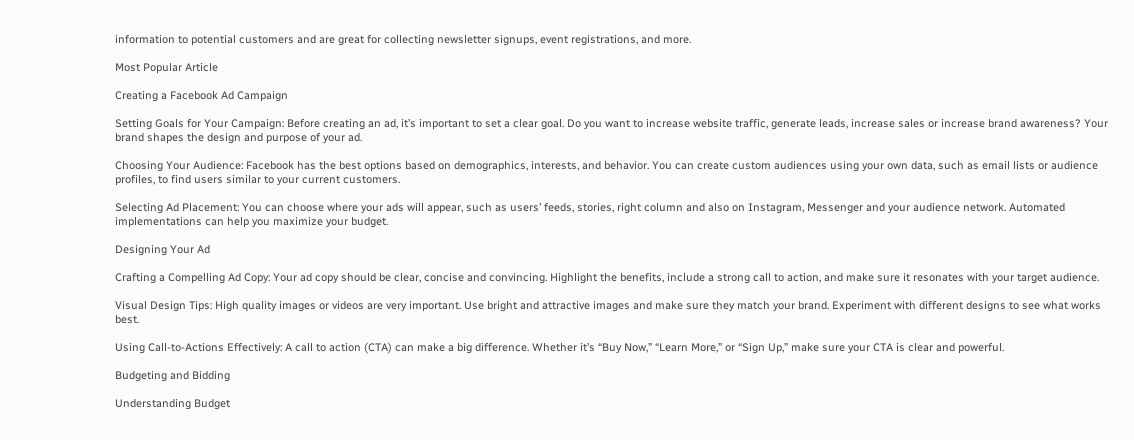information to potential customers and are great for collecting newsletter signups, event registrations, and more.

Most Popular Article

Creating a Facebook Ad Campaign

Setting Goals for Your Campaign: Before creating an ad, it’s important to set a clear goal. Do you want to increase website traffic, generate leads, increase sales or increase brand awareness? Your brand shapes the design and purpose of your ad.

Choosing Your Audience: Facebook has the best options based on demographics, interests, and behavior. You can create custom audiences using your own data, such as email lists or audience profiles, to find users similar to your current customers.

Selecting Ad Placement: You can choose where your ads will appear, such as users’ feeds, stories, right column and also on Instagram, Messenger and your audience network. Automated implementations can help you maximize your budget.

Designing Your Ad

Crafting a Compelling Ad Copy: Your ad copy should be clear, concise and convincing. Highlight the benefits, include a strong call to action, and make sure it resonates with your target audience.

Visual Design Tips: High quality images or videos are very important. Use bright and attractive images and make sure they match your brand. Experiment with different designs to see what works best.

Using Call-to-Actions Effectively: A call to action (CTA) can make a big difference. Whether it’s “Buy Now,” “Learn More,” or “Sign Up,” make sure your CTA is clear and powerful.

Budgeting and Bidding

Understanding Budget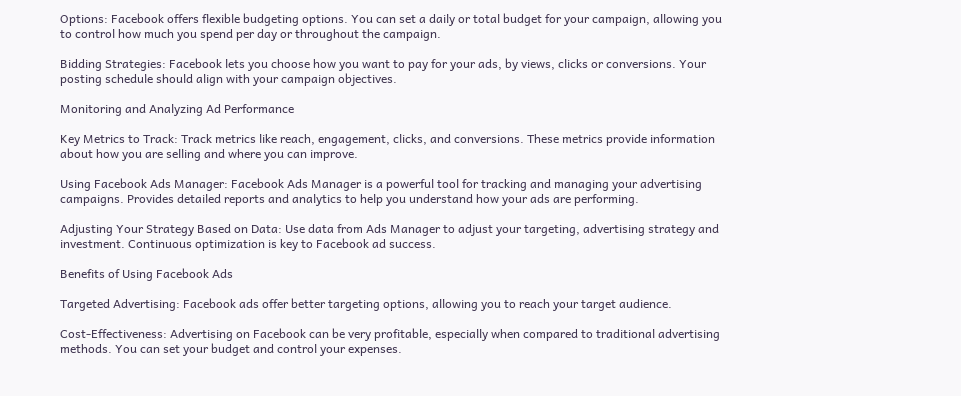Options: Facebook offers flexible budgeting options. You can set a daily or total budget for your campaign, allowing you to control how much you spend per day or throughout the campaign.

Bidding Strategies: Facebook lets you choose how you want to pay for your ads, by views, clicks or conversions. Your posting schedule should align with your campaign objectives.

Monitoring and Analyzing Ad Performance

Key Metrics to Track: Track metrics like reach, engagement, clicks, and conversions. These metrics provide information about how you are selling and where you can improve.

Using Facebook Ads Manager: Facebook Ads Manager is a powerful tool for tracking and managing your advertising campaigns. Provides detailed reports and analytics to help you understand how your ads are performing.

Adjusting Your Strategy Based on Data: Use data from Ads Manager to adjust your targeting, advertising strategy and investment. Continuous optimization is key to Facebook ad success.

Benefits of Using Facebook Ads

Targeted Advertising: Facebook ads offer better targeting options, allowing you to reach your target audience.

Cost-Effectiveness: Advertising on Facebook can be very profitable, especially when compared to traditional advertising methods. You can set your budget and control your expenses.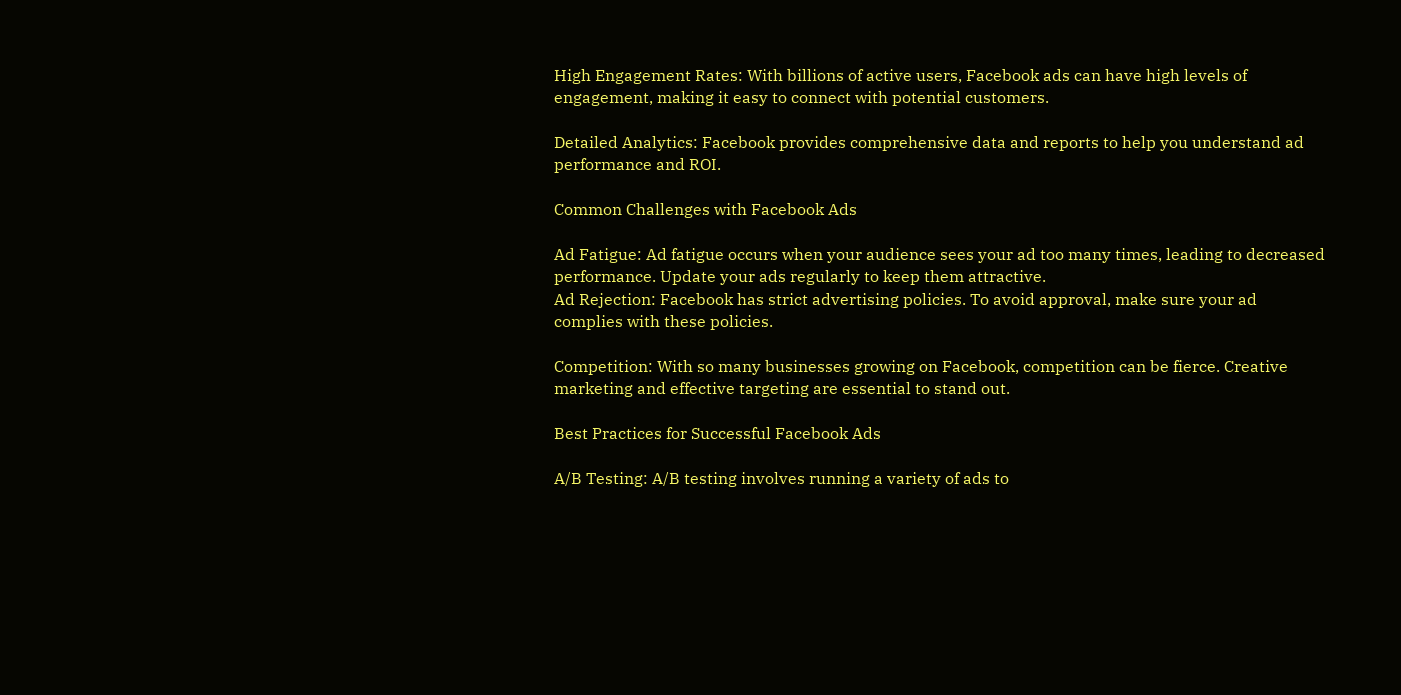High Engagement Rates: With billions of active users, Facebook ads can have high levels of engagement, making it easy to connect with potential customers.

Detailed Analytics: Facebook provides comprehensive data and reports to help you understand ad performance and ROI.

Common Challenges with Facebook Ads

Ad Fatigue: Ad fatigue occurs when your audience sees your ad too many times, leading to decreased performance. Update your ads regularly to keep them attractive.
Ad Rejection: Facebook has strict advertising policies. To avoid approval, make sure your ad complies with these policies.

Competition: With so many businesses growing on Facebook, competition can be fierce. Creative marketing and effective targeting are essential to stand out.

Best Practices for Successful Facebook Ads

A/B Testing: A/B testing involves running a variety of ads to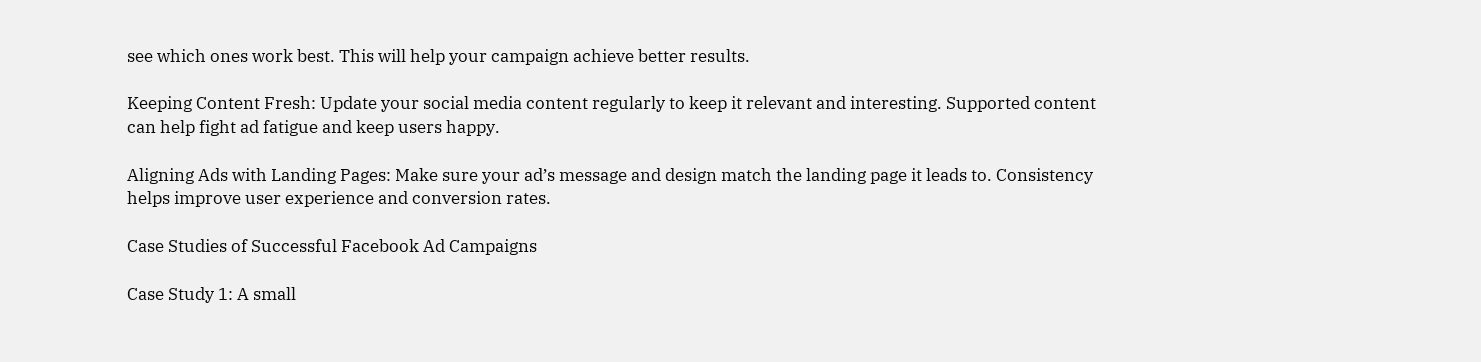see which ones work best. This will help your campaign achieve better results.

Keeping Content Fresh: Update your social media content regularly to keep it relevant and interesting. Supported content can help fight ad fatigue and keep users happy.

Aligning Ads with Landing Pages: Make sure your ad’s message and design match the landing page it leads to. Consistency helps improve user experience and conversion rates.

Case Studies of Successful Facebook Ad Campaigns

Case Study 1: A small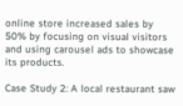online store increased sales by 50% by focusing on visual visitors and using carousel ads to showcase its products.

Case Study 2: A local restaurant saw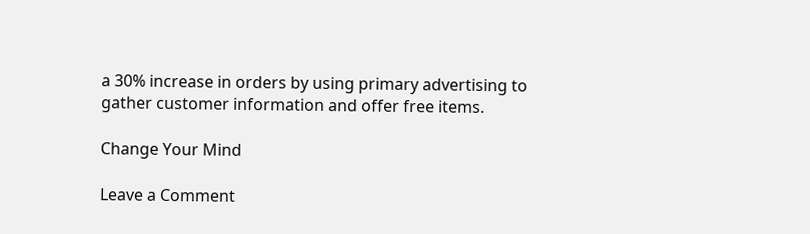a 30% increase in orders by using primary advertising to gather customer information and offer free items.

Change Your Mind

Leave a Comment